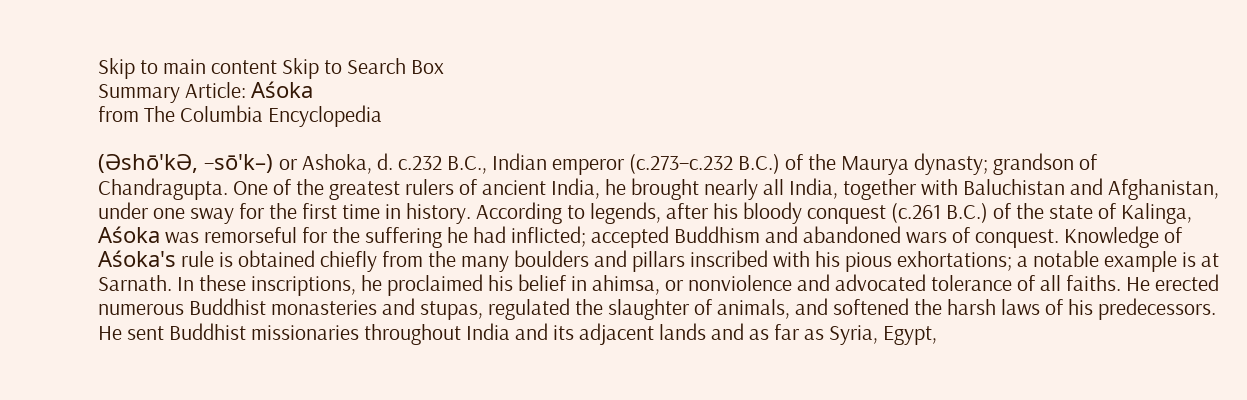Skip to main content Skip to Search Box
Summary Article: Aśoka
from The Columbia Encyclopedia

(Әshō'kӘ, –sō'k–) or Ashoka, d. c.232 B.C., Indian emperor (c.273–c.232 B.C.) of the Maurya dynasty; grandson of Chandragupta. One of the greatest rulers of ancient India, he brought nearly all India, together with Baluchistan and Afghanistan, under one sway for the first time in history. According to legends, after his bloody conquest (c.261 B.C.) of the state of Kalinga, Aśoka was remorseful for the suffering he had inflicted; accepted Buddhism and abandoned wars of conquest. Knowledge of Aśoka's rule is obtained chiefly from the many boulders and pillars inscribed with his pious exhortations; a notable example is at Sarnath. In these inscriptions, he proclaimed his belief in ahimsa, or nonviolence and advocated tolerance of all faiths. He erected numerous Buddhist monasteries and stupas, regulated the slaughter of animals, and softened the harsh laws of his predecessors. He sent Buddhist missionaries throughout India and its adjacent lands and as far as Syria, Egypt,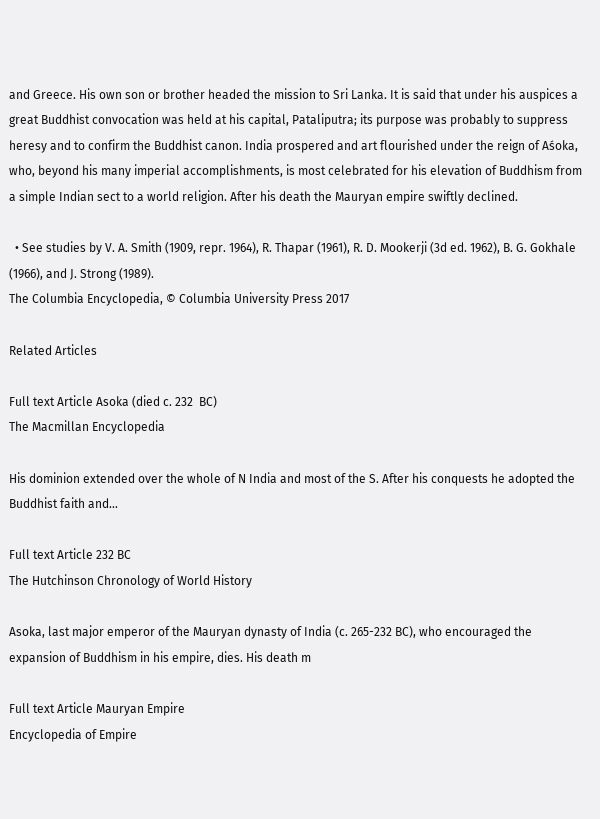and Greece. His own son or brother headed the mission to Sri Lanka. It is said that under his auspices a great Buddhist convocation was held at his capital, Pataliputra; its purpose was probably to suppress heresy and to confirm the Buddhist canon. India prospered and art flourished under the reign of Aśoka, who, beyond his many imperial accomplishments, is most celebrated for his elevation of Buddhism from a simple Indian sect to a world religion. After his death the Mauryan empire swiftly declined.

  • See studies by V. A. Smith (1909, repr. 1964), R. Thapar (1961), R. D. Mookerji (3d ed. 1962), B. G. Gokhale (1966), and J. Strong (1989).
The Columbia Encyclopedia, © Columbia University Press 2017

Related Articles

Full text Article Asoka (died c. 232  BC)
The Macmillan Encyclopedia

His dominion extended over the whole of N India and most of the S. After his conquests he adopted the Buddhist faith and...

Full text Article 232 BC
The Hutchinson Chronology of World History

Asoka, last major emperor of the Mauryan dynasty of India (c. 265-232 BC), who encouraged the expansion of Buddhism in his empire, dies. His death m

Full text Article Mauryan Empire
Encyclopedia of Empire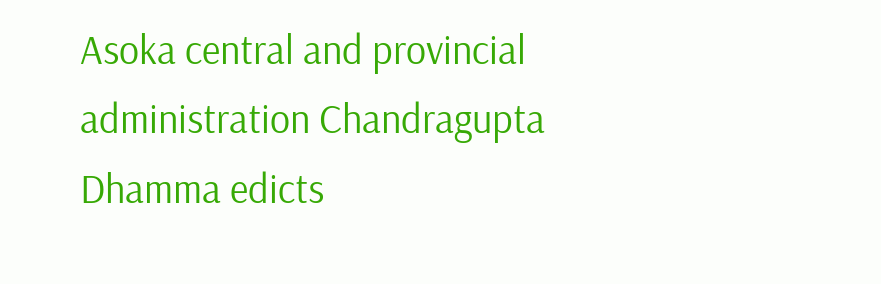Asoka central and provincial administration Chandragupta Dhamma edicts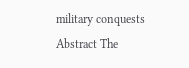military conquests Abstract The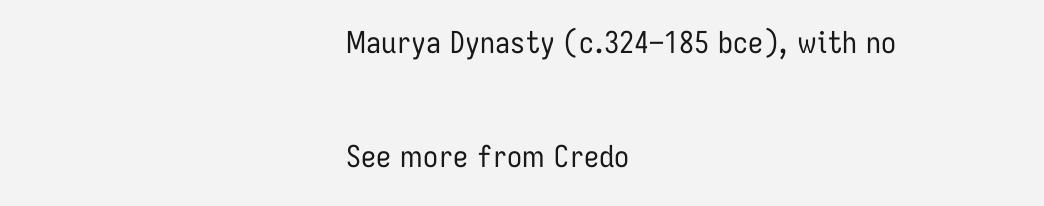Maurya Dynasty (c.324–185 bce), with no

See more from Credo